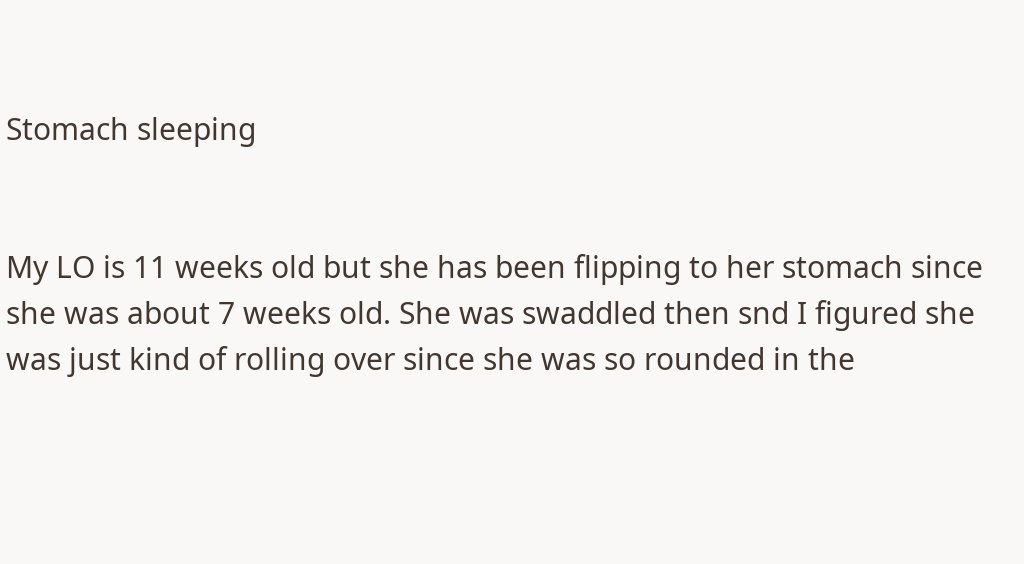Stomach sleeping


My LO is 11 weeks old but she has been flipping to her stomach since she was about 7 weeks old. She was swaddled then snd I figured she was just kind of rolling over since she was so rounded in the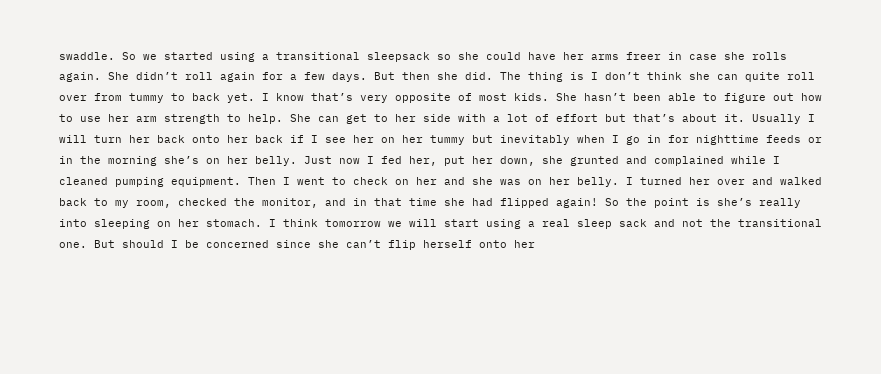swaddle. So we started using a transitional sleepsack so she could have her arms freer in case she rolls again. She didn’t roll again for a few days. But then she did. The thing is I don’t think she can quite roll over from tummy to back yet. I know that’s very opposite of most kids. She hasn’t been able to figure out how to use her arm strength to help. She can get to her side with a lot of effort but that’s about it. Usually I will turn her back onto her back if I see her on her tummy but inevitably when I go in for nighttime feeds or in the morning she’s on her belly. Just now I fed her, put her down, she grunted and complained while I cleaned pumping equipment. Then I went to check on her and she was on her belly. I turned her over and walked back to my room, checked the monitor, and in that time she had flipped again! So the point is she’s really into sleeping on her stomach. I think tomorrow we will start using a real sleep sack and not the transitional one. But should I be concerned since she can’t flip herself onto her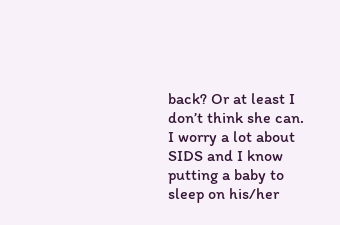back? Or at least I don’t think she can. I worry a lot about SIDS and I know putting a baby to sleep on his/her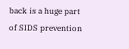back is a huge part of SIDS prevention